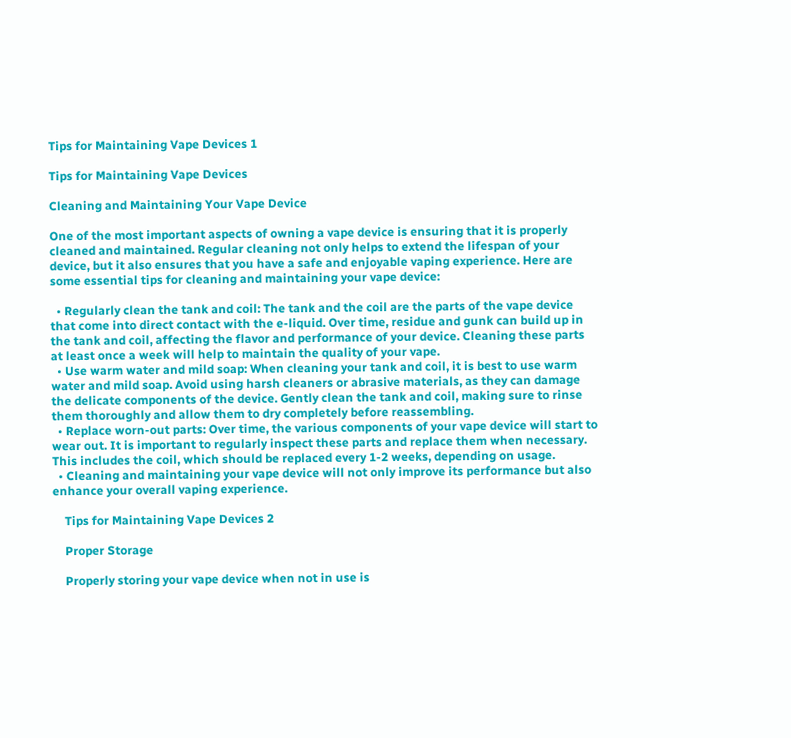Tips for Maintaining Vape Devices 1

Tips for Maintaining Vape Devices

Cleaning and Maintaining Your Vape Device

One of the most important aspects of owning a vape device is ensuring that it is properly cleaned and maintained. Regular cleaning not only helps to extend the lifespan of your device, but it also ensures that you have a safe and enjoyable vaping experience. Here are some essential tips for cleaning and maintaining your vape device:

  • Regularly clean the tank and coil: The tank and the coil are the parts of the vape device that come into direct contact with the e-liquid. Over time, residue and gunk can build up in the tank and coil, affecting the flavor and performance of your device. Cleaning these parts at least once a week will help to maintain the quality of your vape.
  • Use warm water and mild soap: When cleaning your tank and coil, it is best to use warm water and mild soap. Avoid using harsh cleaners or abrasive materials, as they can damage the delicate components of the device. Gently clean the tank and coil, making sure to rinse them thoroughly and allow them to dry completely before reassembling.
  • Replace worn-out parts: Over time, the various components of your vape device will start to wear out. It is important to regularly inspect these parts and replace them when necessary. This includes the coil, which should be replaced every 1-2 weeks, depending on usage.
  • Cleaning and maintaining your vape device will not only improve its performance but also enhance your overall vaping experience.

    Tips for Maintaining Vape Devices 2

    Proper Storage

    Properly storing your vape device when not in use is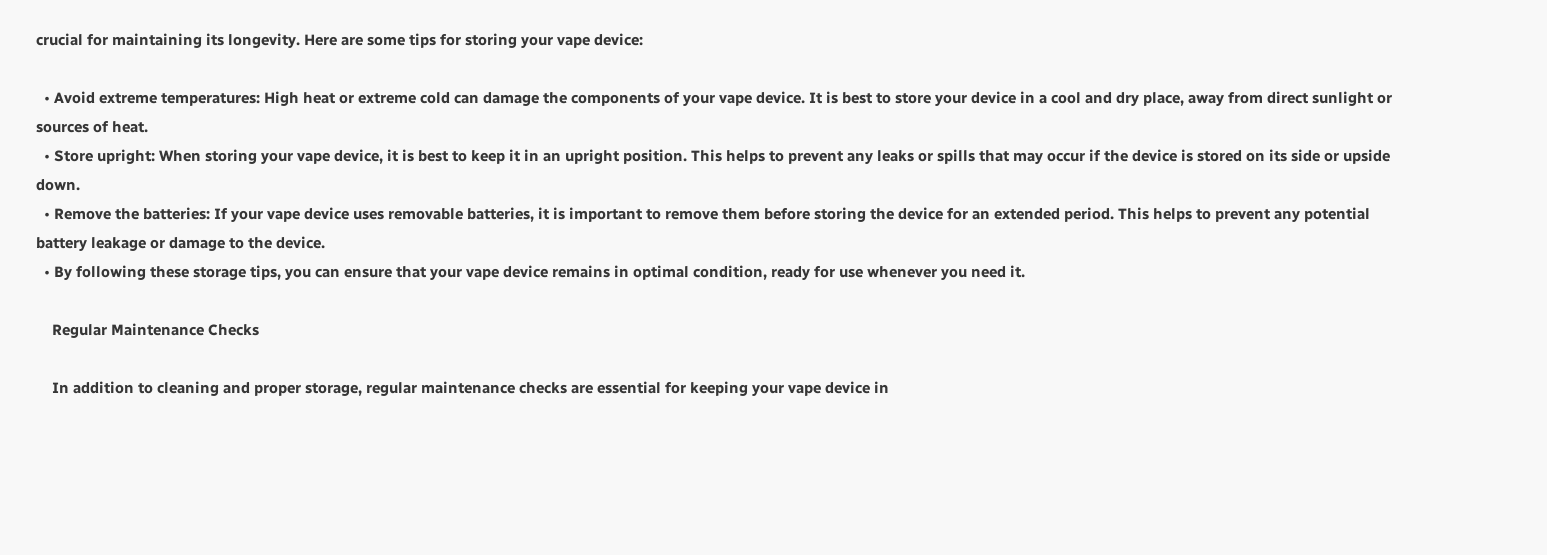crucial for maintaining its longevity. Here are some tips for storing your vape device:

  • Avoid extreme temperatures: High heat or extreme cold can damage the components of your vape device. It is best to store your device in a cool and dry place, away from direct sunlight or sources of heat.
  • Store upright: When storing your vape device, it is best to keep it in an upright position. This helps to prevent any leaks or spills that may occur if the device is stored on its side or upside down.
  • Remove the batteries: If your vape device uses removable batteries, it is important to remove them before storing the device for an extended period. This helps to prevent any potential battery leakage or damage to the device.
  • By following these storage tips, you can ensure that your vape device remains in optimal condition, ready for use whenever you need it.

    Regular Maintenance Checks

    In addition to cleaning and proper storage, regular maintenance checks are essential for keeping your vape device in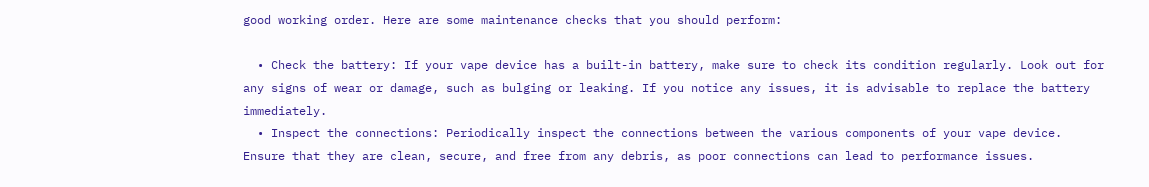good working order. Here are some maintenance checks that you should perform:

  • Check the battery: If your vape device has a built-in battery, make sure to check its condition regularly. Look out for any signs of wear or damage, such as bulging or leaking. If you notice any issues, it is advisable to replace the battery immediately.
  • Inspect the connections: Periodically inspect the connections between the various components of your vape device. Ensure that they are clean, secure, and free from any debris, as poor connections can lead to performance issues.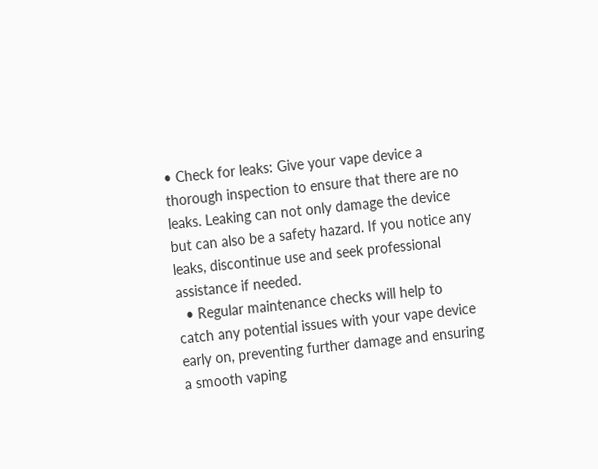• Check for leaks: Give your vape device a thorough inspection to ensure that there are no leaks. Leaking can not only damage the device but can also be a safety hazard. If you notice any leaks, discontinue use and seek professional assistance if needed.
  • Regular maintenance checks will help to catch any potential issues with your vape device early on, preventing further damage and ensuring a smooth vaping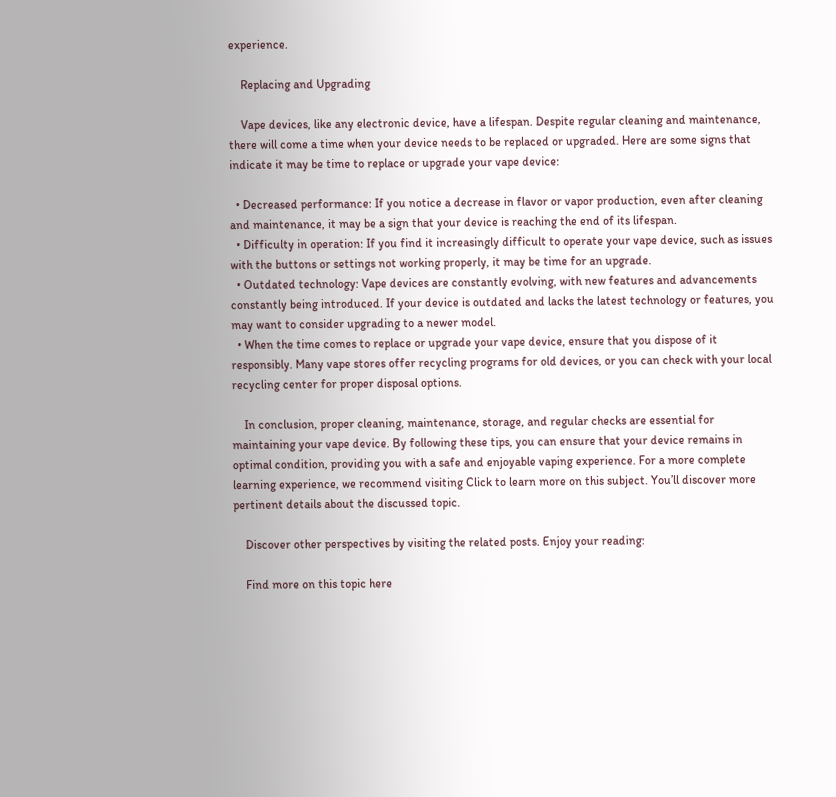experience.

    Replacing and Upgrading

    Vape devices, like any electronic device, have a lifespan. Despite regular cleaning and maintenance, there will come a time when your device needs to be replaced or upgraded. Here are some signs that indicate it may be time to replace or upgrade your vape device:

  • Decreased performance: If you notice a decrease in flavor or vapor production, even after cleaning and maintenance, it may be a sign that your device is reaching the end of its lifespan.
  • Difficulty in operation: If you find it increasingly difficult to operate your vape device, such as issues with the buttons or settings not working properly, it may be time for an upgrade.
  • Outdated technology: Vape devices are constantly evolving, with new features and advancements constantly being introduced. If your device is outdated and lacks the latest technology or features, you may want to consider upgrading to a newer model.
  • When the time comes to replace or upgrade your vape device, ensure that you dispose of it responsibly. Many vape stores offer recycling programs for old devices, or you can check with your local recycling center for proper disposal options.

    In conclusion, proper cleaning, maintenance, storage, and regular checks are essential for maintaining your vape device. By following these tips, you can ensure that your device remains in optimal condition, providing you with a safe and enjoyable vaping experience. For a more complete learning experience, we recommend visiting Click to learn more on this subject. You’ll discover more pertinent details about the discussed topic.

    Discover other perspectives by visiting the related posts. Enjoy your reading:

    Find more on this topic here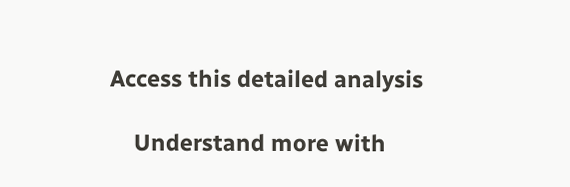Access this detailed analysis

    Understand more with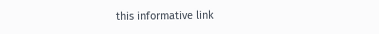this informative link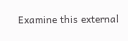Examine this external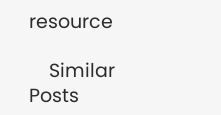resource

    Similar Posts